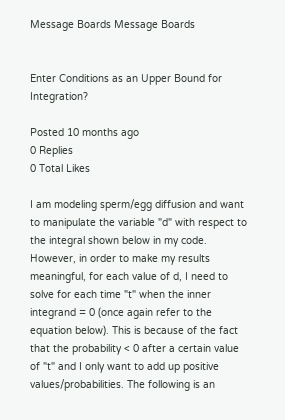Message Boards Message Boards


Enter Conditions as an Upper Bound for Integration?

Posted 10 months ago
0 Replies
0 Total Likes

I am modeling sperm/egg diffusion and want to manipulate the variable "d" with respect to the integral shown below in my code. However, in order to make my results meaningful, for each value of d, I need to solve for each time "t" when the inner integrand = 0 (once again refer to the equation below). This is because of the fact that the probability < 0 after a certain value of "t" and I only want to add up positive values/probabilities. The following is an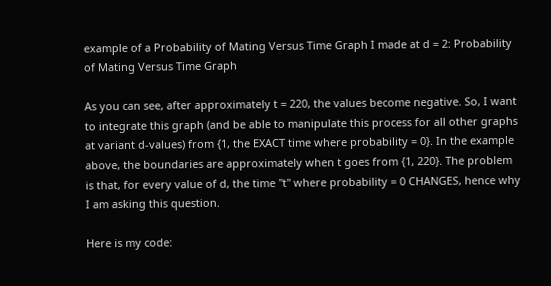example of a Probability of Mating Versus Time Graph I made at d = 2: Probability of Mating Versus Time Graph

As you can see, after approximately t = 220, the values become negative. So, I want to integrate this graph (and be able to manipulate this process for all other graphs at variant d-values) from {1, the EXACT time where probability = 0}. In the example above, the boundaries are approximately when t goes from {1, 220}. The problem is that, for every value of d, the time "t" where probability = 0 CHANGES, hence why I am asking this question.

Here is my code: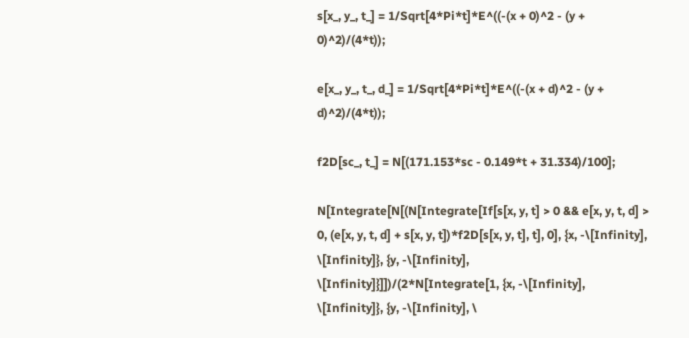s[x_, y_, t_] = 1/Sqrt[4*Pi*t]*E^((-(x + 0)^2 - (y + 0)^2)/(4*t));

e[x_, y_, t_, d_] = 1/Sqrt[4*Pi*t]*E^((-(x + d)^2 - (y + d)^2)/(4*t));

f2D[sc_, t_] = N[(171.153*sc - 0.149*t + 31.334)/100];

N[Integrate[N[(N[Integrate[If[s[x, y, t] > 0 && e[x, y, t, d] > 0, (e[x, y, t, d] + s[x, y, t])*f2D[s[x, y, t], t], 0], {x, -\[Infinity], \[Infinity]}, {y, -\[Infinity], \[Infinity]}]])/(2*N[Integrate[1, {x, -\[Infinity], \[Infinity]}, {y, -\[Infinity], \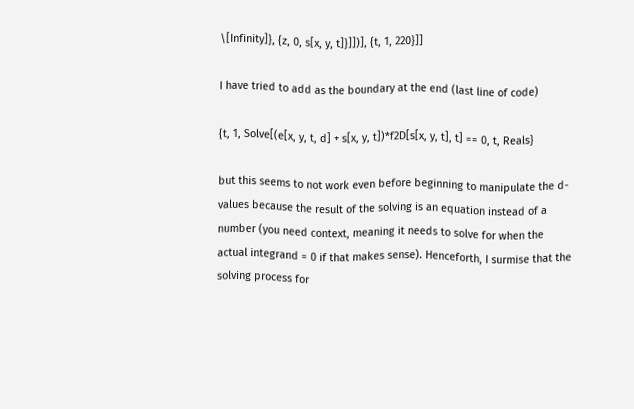\[Infinity]}, {z, 0, s[x, y, t]}]])], {t, 1, 220}]]

I have tried to add as the boundary at the end (last line of code)

{t, 1, Solve[(e[x, y, t, d] + s[x, y, t])*f2D[s[x, y, t], t] == 0, t, Reals}

but this seems to not work even before beginning to manipulate the d-values because the result of the solving is an equation instead of a number (you need context, meaning it needs to solve for when the actual integrand = 0 if that makes sense). Henceforth, I surmise that the solving process for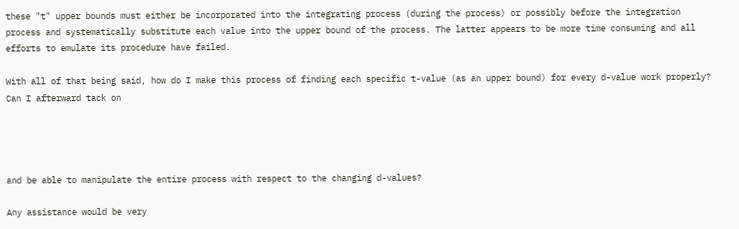these "t" upper bounds must either be incorporated into the integrating process (during the process) or possibly before the integration process and systematically substitute each value into the upper bound of the process. The latter appears to be more time consuming and all efforts to emulate its procedure have failed.

With all of that being said, how do I make this process of finding each specific t-value (as an upper bound) for every d-value work properly? Can I afterward tack on




and be able to manipulate the entire process with respect to the changing d-values?

Any assistance would be very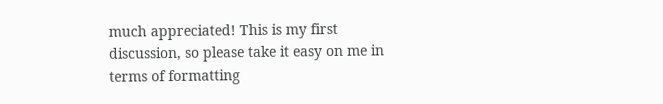much appreciated! This is my first discussion, so please take it easy on me in terms of formatting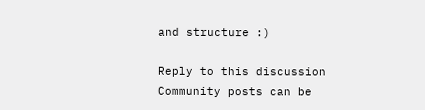and structure :)

Reply to this discussion
Community posts can be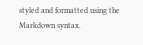styled and formatted using the Markdown syntax.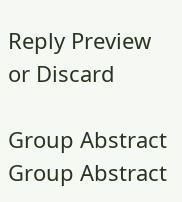Reply Preview
or Discard

Group Abstract Group Abstract